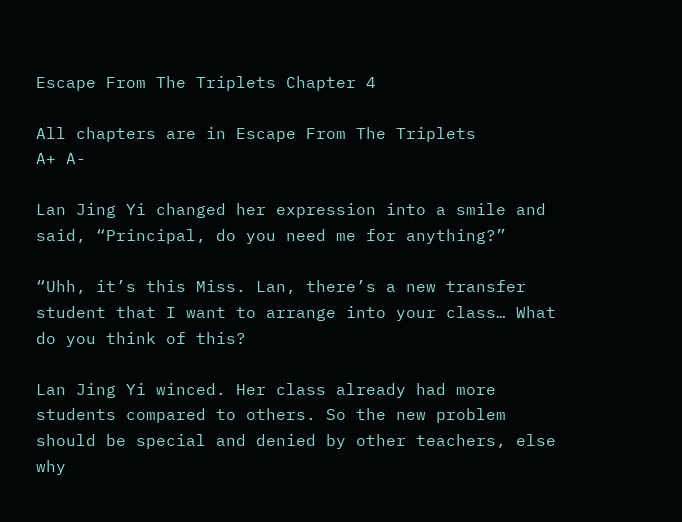Escape From The Triplets Chapter 4

All chapters are in Escape From The Triplets
A+ A-

Lan Jing Yi changed her expression into a smile and said, “Principal, do you need me for anything?”

“Uhh, it’s this Miss. Lan, there’s a new transfer student that I want to arrange into your class… What do you think of this?

Lan Jing Yi winced. Her class already had more students compared to others. So the new problem should be special and denied by other teachers, else why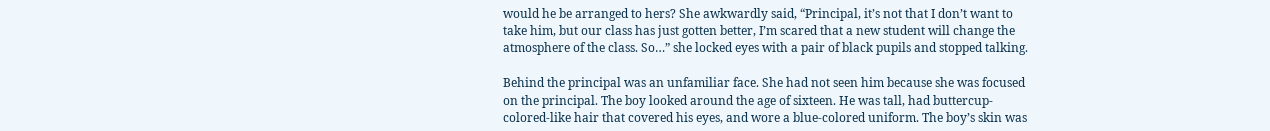would he be arranged to hers? She awkwardly said, “Principal, it’s not that I don’t want to take him, but our class has just gotten better, I’m scared that a new student will change the atmosphere of the class. So…” she locked eyes with a pair of black pupils and stopped talking.

Behind the principal was an unfamiliar face. She had not seen him because she was focused on the principal. The boy looked around the age of sixteen. He was tall, had buttercup-colored-like hair that covered his eyes, and wore a blue-colored uniform. The boy’s skin was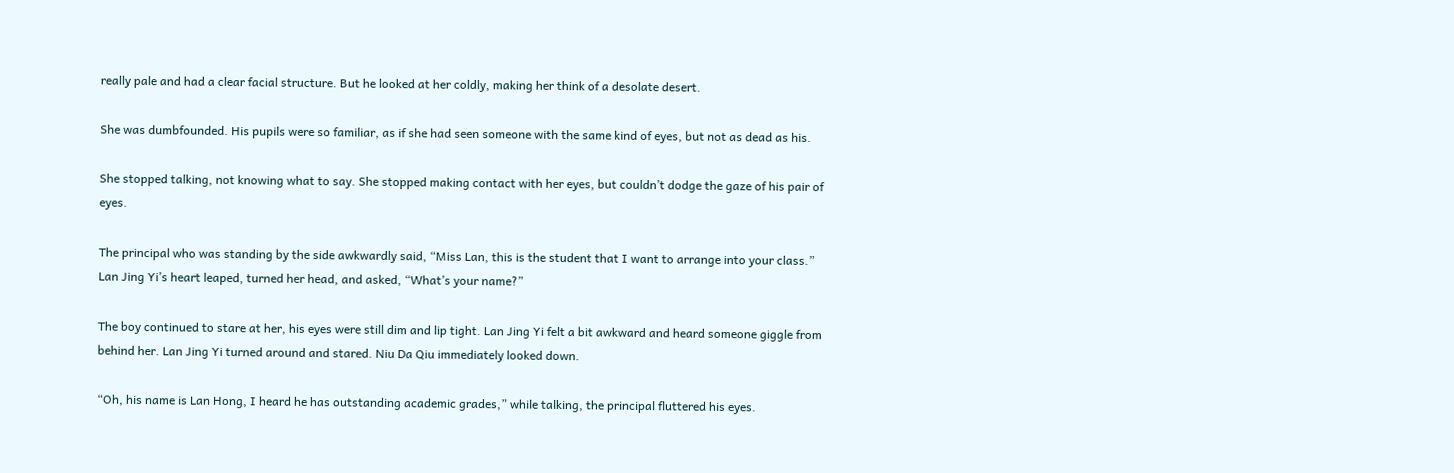really pale and had a clear facial structure. But he looked at her coldly, making her think of a desolate desert.

She was dumbfounded. His pupils were so familiar, as if she had seen someone with the same kind of eyes, but not as dead as his.

She stopped talking, not knowing what to say. She stopped making contact with her eyes, but couldn’t dodge the gaze of his pair of eyes.

The principal who was standing by the side awkwardly said, “Miss Lan, this is the student that I want to arrange into your class.” Lan Jing Yi’s heart leaped, turned her head, and asked, “What’s your name?”

The boy continued to stare at her, his eyes were still dim and lip tight. Lan Jing Yi felt a bit awkward and heard someone giggle from behind her. Lan Jing Yi turned around and stared. Niu Da Qiu immediately looked down.

“Oh, his name is Lan Hong, I heard he has outstanding academic grades,” while talking, the principal fluttered his eyes.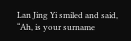Lan Jing Yi smiled and said, “Ah, is your surname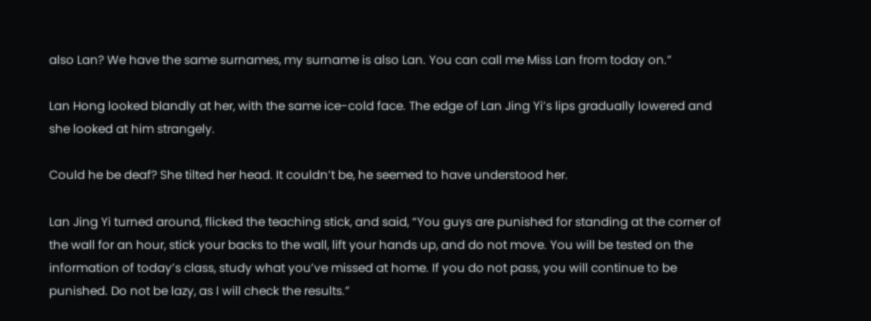also Lan? We have the same surnames, my surname is also Lan. You can call me Miss Lan from today on.”

Lan Hong looked blandly at her, with the same ice-cold face. The edge of Lan Jing Yi’s lips gradually lowered and she looked at him strangely.

Could he be deaf? She tilted her head. It couldn’t be, he seemed to have understood her.

Lan Jing Yi turned around, flicked the teaching stick, and said, “You guys are punished for standing at the corner of the wall for an hour, stick your backs to the wall, lift your hands up, and do not move. You will be tested on the information of today’s class, study what you’ve missed at home. If you do not pass, you will continue to be punished. Do not be lazy, as I will check the results.”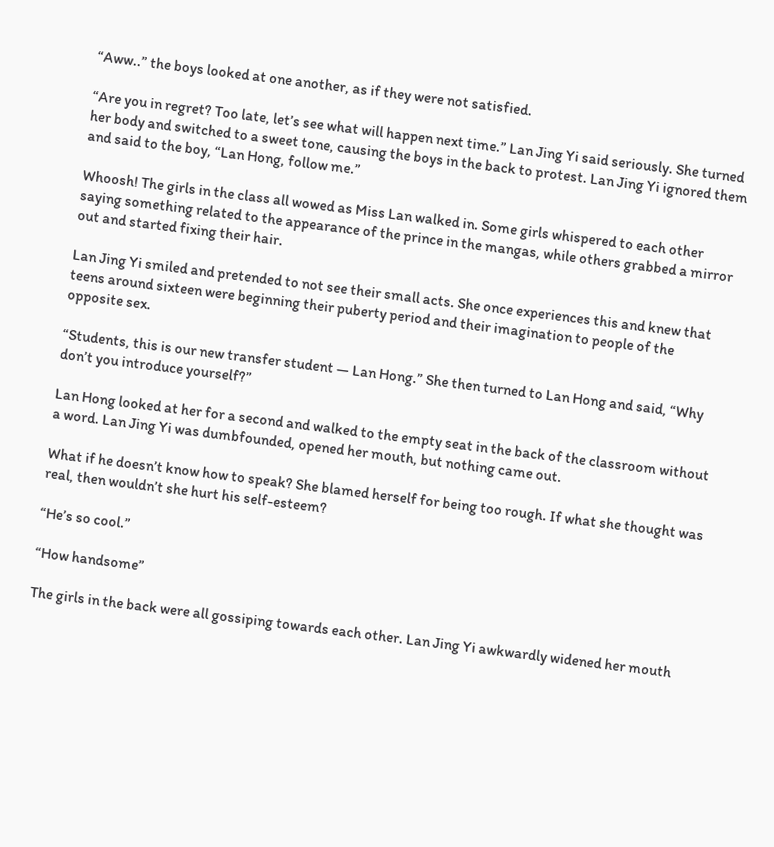“Aww..” the boys looked at one another, as if they were not satisfied.

“Are you in regret? Too late, let’s see what will happen next time.” Lan Jing Yi said seriously. She turned her body and switched to a sweet tone, causing the boys in the back to protest. Lan Jing Yi ignored them and said to the boy, “Lan Hong, follow me.”

Whoosh! The girls in the class all wowed as Miss Lan walked in. Some girls whispered to each other saying something related to the appearance of the prince in the mangas, while others grabbed a mirror out and started fixing their hair.

Lan Jing Yi smiled and pretended to not see their small acts. She once experiences this and knew that teens around sixteen were beginning their puberty period and their imagination to people of the opposite sex.

“Students, this is our new transfer student — Lan Hong.” She then turned to Lan Hong and said, “Why don’t you introduce yourself?”

Lan Hong looked at her for a second and walked to the empty seat in the back of the classroom without a word. Lan Jing Yi was dumbfounded, opened her mouth, but nothing came out.

What if he doesn’t know how to speak? She blamed herself for being too rough. If what she thought was real, then wouldn’t she hurt his self-esteem?

“He’s so cool.”

“How handsome”

The girls in the back were all gossiping towards each other. Lan Jing Yi awkwardly widened her mouth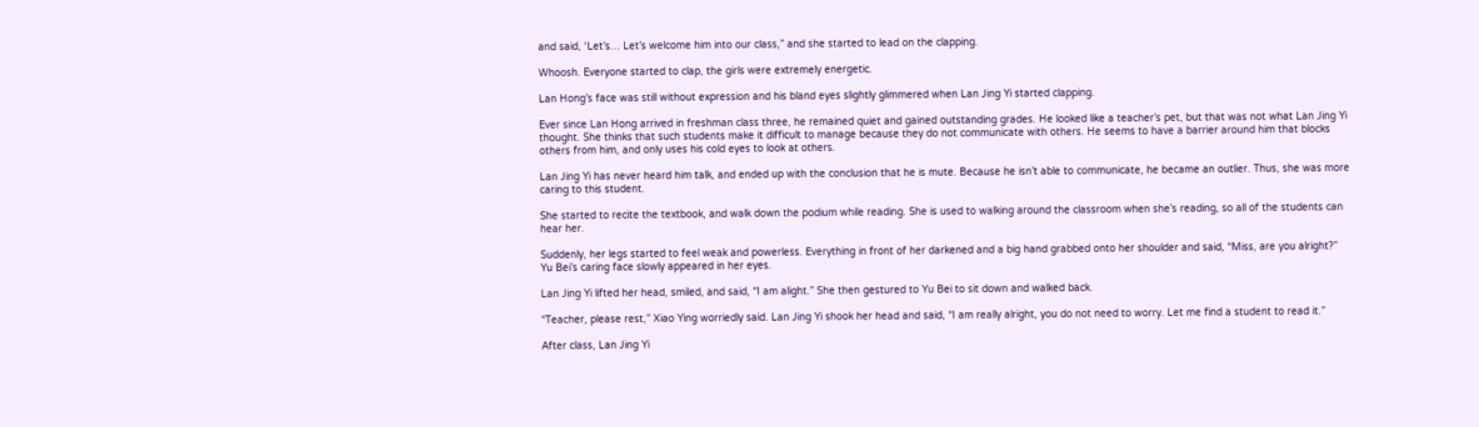and said, ‘Let’s… Let’s welcome him into our class,” and she started to lead on the clapping.

Whoosh. Everyone started to clap, the girls were extremely energetic.

Lan Hong’s face was still without expression and his bland eyes slightly glimmered when Lan Jing Yi started clapping.

Ever since Lan Hong arrived in freshman class three, he remained quiet and gained outstanding grades. He looked like a teacher’s pet, but that was not what Lan Jing Yi thought. She thinks that such students make it difficult to manage because they do not communicate with others. He seems to have a barrier around him that blocks others from him, and only uses his cold eyes to look at others.

Lan Jing Yi has never heard him talk, and ended up with the conclusion that he is mute. Because he isn’t able to communicate, he became an outlier. Thus, she was more caring to this student.

She started to recite the textbook, and walk down the podium while reading. She is used to walking around the classroom when she’s reading, so all of the students can hear her.

Suddenly, her legs started to feel weak and powerless. Everything in front of her darkened and a big hand grabbed onto her shoulder and said, “Miss, are you alright?” Yu Bei’s caring face slowly appeared in her eyes.

Lan Jing Yi lifted her head, smiled, and said, “I am alight.” She then gestured to Yu Bei to sit down and walked back.

“Teacher, please rest,” Xiao Ying worriedly said. Lan Jing Yi shook her head and said, “I am really alright, you do not need to worry. Let me find a student to read it.”

After class, Lan Jing Yi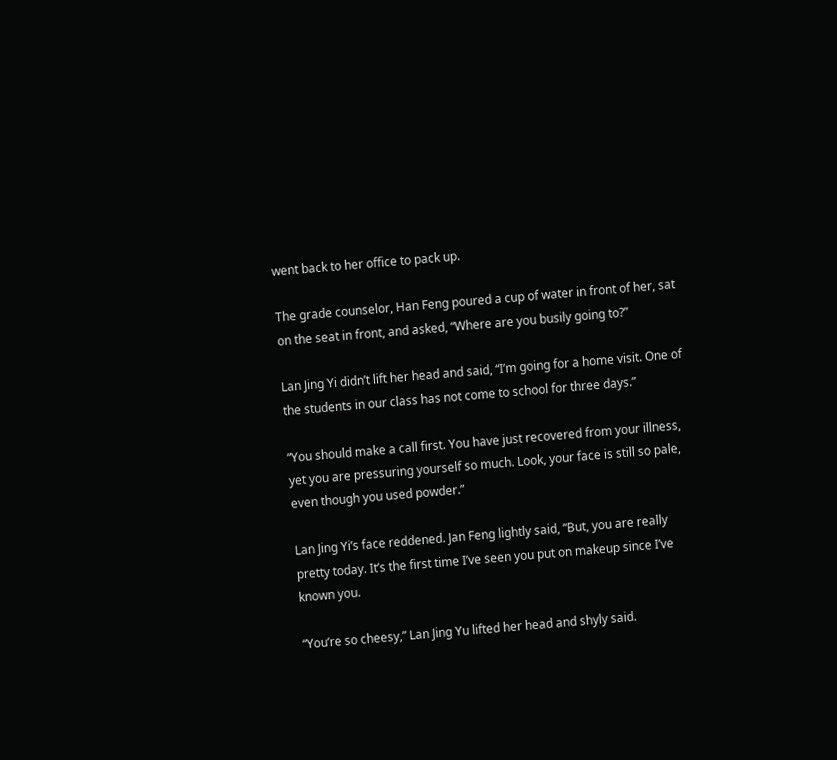went back to her office to pack up.

The grade counselor, Han Feng poured a cup of water in front of her, sat on the seat in front, and asked, “Where are you busily going to?”

Lan Jing Yi didn’t lift her head and said, “I’m going for a home visit. One of the students in our class has not come to school for three days.”

“You should make a call first. You have just recovered from your illness, yet you are pressuring yourself so much. Look, your face is still so pale, even though you used powder.”

Lan Jing Yi’s face reddened. Jan Feng lightly said, “But, you are really pretty today. It’s the first time I’ve seen you put on makeup since I’ve known you.

“You’re so cheesy,” Lan Jing Yu lifted her head and shyly said.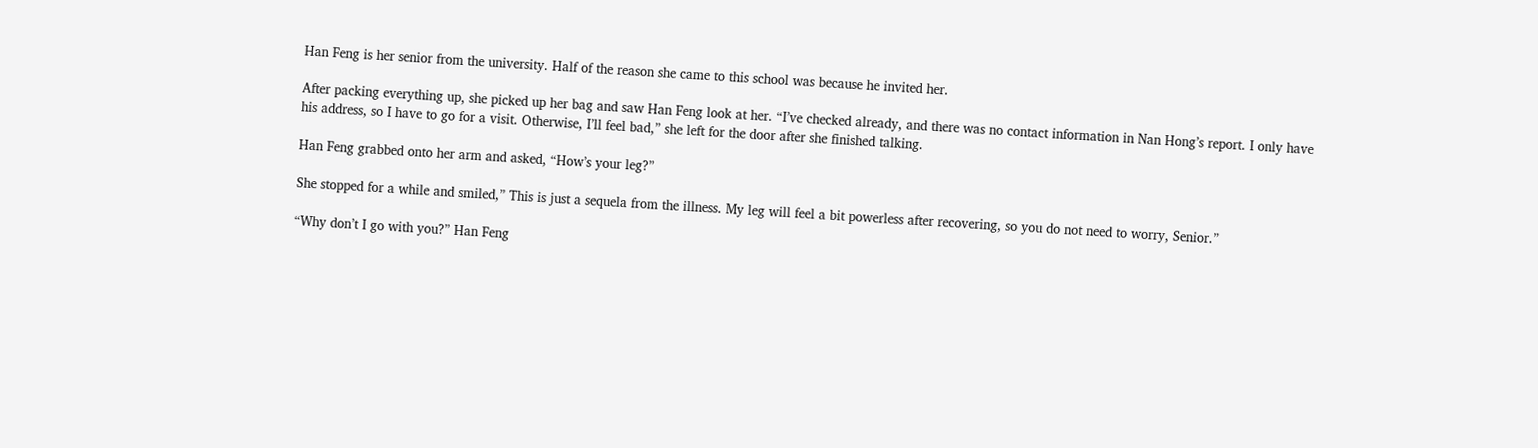Han Feng is her senior from the university. Half of the reason she came to this school was because he invited her.

After packing everything up, she picked up her bag and saw Han Feng look at her. “I’ve checked already, and there was no contact information in Nan Hong’s report. I only have his address, so I have to go for a visit. Otherwise, I’ll feel bad,” she left for the door after she finished talking.

Han Feng grabbed onto her arm and asked, “How’s your leg?”

She stopped for a while and smiled,” This is just a sequela from the illness. My leg will feel a bit powerless after recovering, so you do not need to worry, Senior.”

“Why don’t I go with you?” Han Feng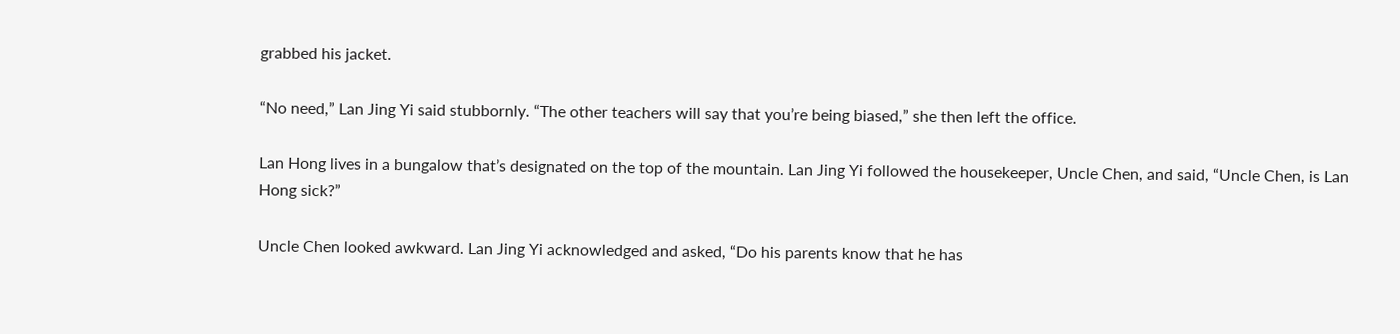grabbed his jacket.

“No need,” Lan Jing Yi said stubbornly. “The other teachers will say that you’re being biased,” she then left the office.

Lan Hong lives in a bungalow that’s designated on the top of the mountain. Lan Jing Yi followed the housekeeper, Uncle Chen, and said, “Uncle Chen, is Lan Hong sick?”

Uncle Chen looked awkward. Lan Jing Yi acknowledged and asked, “Do his parents know that he has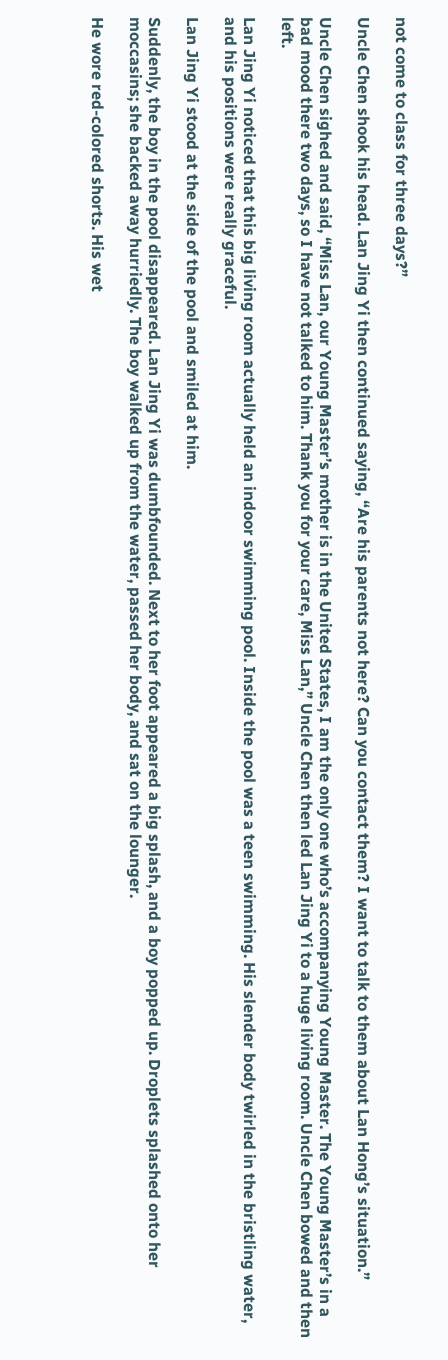not come to class for three days?”

Uncle Chen shook his head. Lan Jing Yi then continued saying, “Are his parents not here? Can you contact them? I want to talk to them about Lan Hong’s situation.”

Uncle Chen sighed and said, “Miss Lan, our Young Master’s mother is in the United States, I am the only one who’s accompanying Young Master. The Young Master’s in a bad mood there two days, so I have not talked to him. Thank you for your care, Miss Lan,” Uncle Chen then led Lan Jing Yi to a huge living room. Uncle Chen bowed and then left.

Lan Jing Yi noticed that this big living room actually held an indoor swimming pool. Inside the pool was a teen swimming. His slender body twirled in the bristling water, and his positions were really graceful.

Lan Jing Yi stood at the side of the pool and smiled at him.

Suddenly, the boy in the pool disappeared. Lan Jing Yi was dumbfounded. Next to her foot appeared a big splash, and a boy popped up. Droplets splashed onto her moccasins; she backed away hurriedly. The boy walked up from the water, passed her body, and sat on the lounger.

He wore red-colored shorts. His wet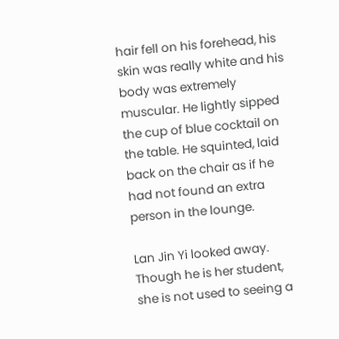hair fell on his forehead, his skin was really white and his body was extremely muscular. He lightly sipped the cup of blue cocktail on the table. He squinted, laid back on the chair as if he had not found an extra person in the lounge.

Lan Jin Yi looked away. Though he is her student, she is not used to seeing a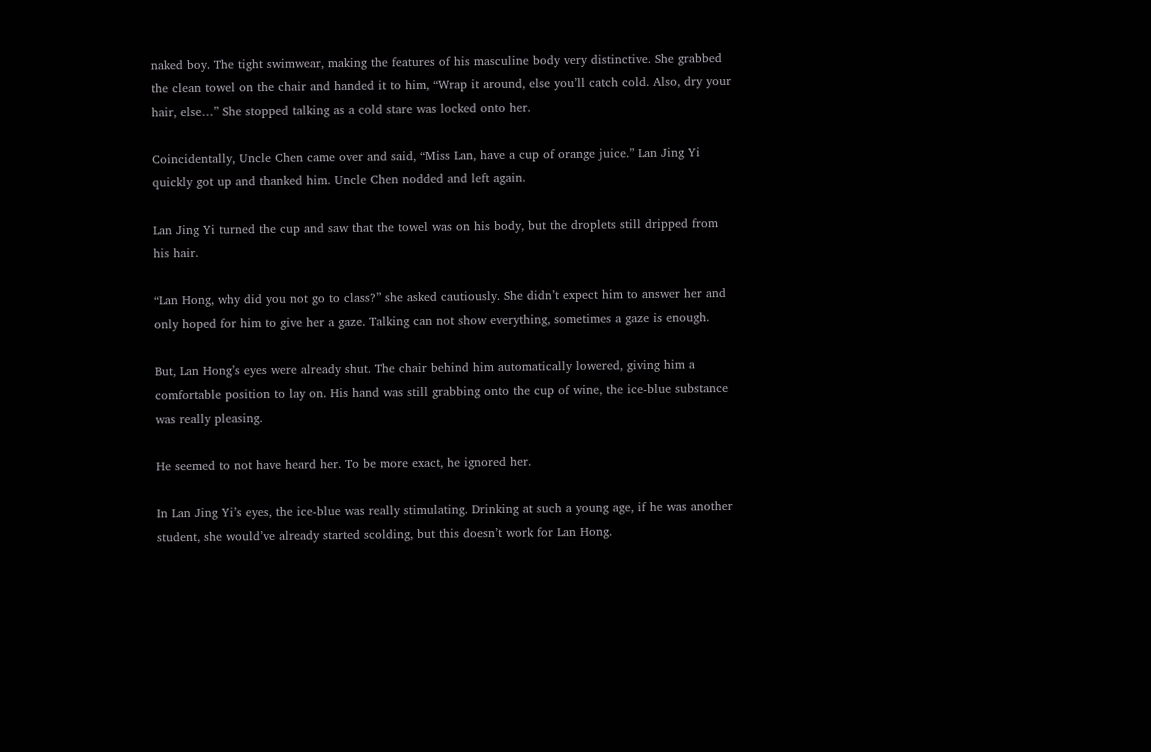naked boy. The tight swimwear, making the features of his masculine body very distinctive. She grabbed the clean towel on the chair and handed it to him, “Wrap it around, else you’ll catch cold. Also, dry your hair, else…” She stopped talking as a cold stare was locked onto her.

Coincidentally, Uncle Chen came over and said, “Miss Lan, have a cup of orange juice.” Lan Jing Yi quickly got up and thanked him. Uncle Chen nodded and left again.

Lan Jing Yi turned the cup and saw that the towel was on his body, but the droplets still dripped from his hair.

“Lan Hong, why did you not go to class?” she asked cautiously. She didn’t expect him to answer her and only hoped for him to give her a gaze. Talking can not show everything, sometimes a gaze is enough.

But, Lan Hong’s eyes were already shut. The chair behind him automatically lowered, giving him a comfortable position to lay on. His hand was still grabbing onto the cup of wine, the ice-blue substance was really pleasing.

He seemed to not have heard her. To be more exact, he ignored her.

In Lan Jing Yi’s eyes, the ice-blue was really stimulating. Drinking at such a young age, if he was another student, she would’ve already started scolding, but this doesn’t work for Lan Hong.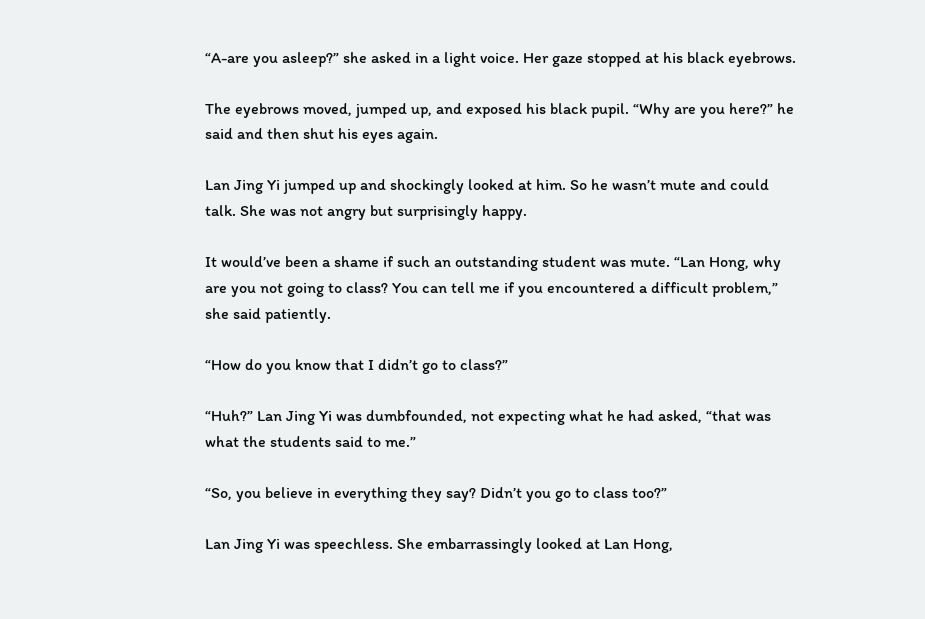“A-are you asleep?” she asked in a light voice. Her gaze stopped at his black eyebrows.

The eyebrows moved, jumped up, and exposed his black pupil. “Why are you here?” he said and then shut his eyes again.

Lan Jing Yi jumped up and shockingly looked at him. So he wasn’t mute and could talk. She was not angry but surprisingly happy.

It would’ve been a shame if such an outstanding student was mute. “Lan Hong, why are you not going to class? You can tell me if you encountered a difficult problem,” she said patiently.

“How do you know that I didn’t go to class?”

“Huh?” Lan Jing Yi was dumbfounded, not expecting what he had asked, “that was what the students said to me.”

“So, you believe in everything they say? Didn’t you go to class too?”

Lan Jing Yi was speechless. She embarrassingly looked at Lan Hong,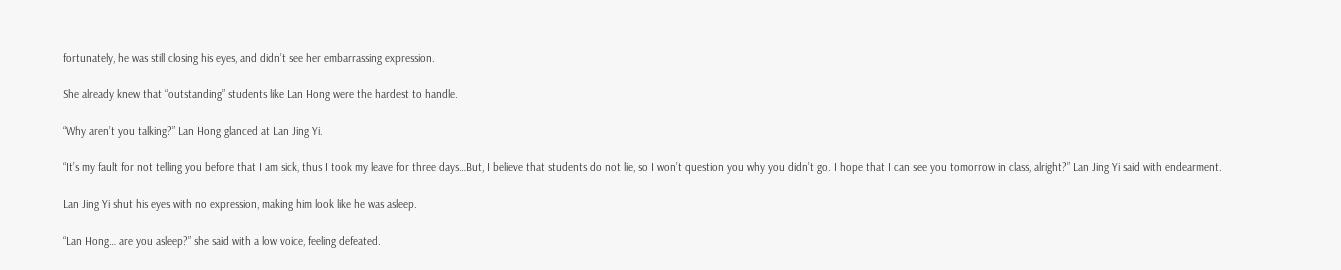fortunately, he was still closing his eyes, and didn’t see her embarrassing expression.

She already knew that “outstanding” students like Lan Hong were the hardest to handle.

“Why aren’t you talking?” Lan Hong glanced at Lan Jing Yi.

“It’s my fault for not telling you before that I am sick, thus I took my leave for three days…But, I believe that students do not lie, so I won’t question you why you didn’t go. I hope that I can see you tomorrow in class, alright?” Lan Jing Yi said with endearment.

Lan Jing Yi shut his eyes with no expression, making him look like he was asleep.

“Lan Hong… are you asleep?” she said with a low voice, feeling defeated.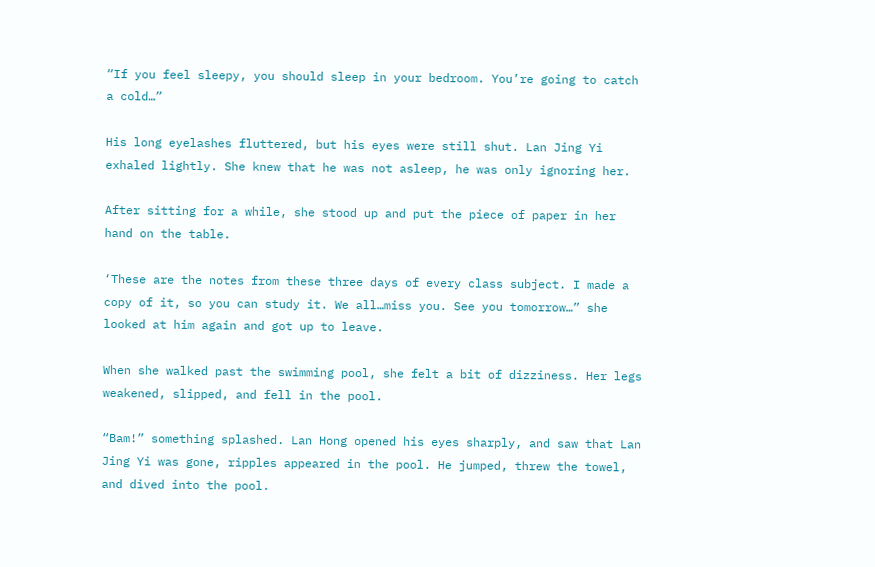“If you feel sleepy, you should sleep in your bedroom. You’re going to catch a cold…”

His long eyelashes fluttered, but his eyes were still shut. Lan Jing Yi exhaled lightly. She knew that he was not asleep, he was only ignoring her.

After sitting for a while, she stood up and put the piece of paper in her hand on the table.

‘These are the notes from these three days of every class subject. I made a copy of it, so you can study it. We all…miss you. See you tomorrow…” she looked at him again and got up to leave.

When she walked past the swimming pool, she felt a bit of dizziness. Her legs weakened, slipped, and fell in the pool.

“Bam!” something splashed. Lan Hong opened his eyes sharply, and saw that Lan Jing Yi was gone, ripples appeared in the pool. He jumped, threw the towel, and dived into the pool.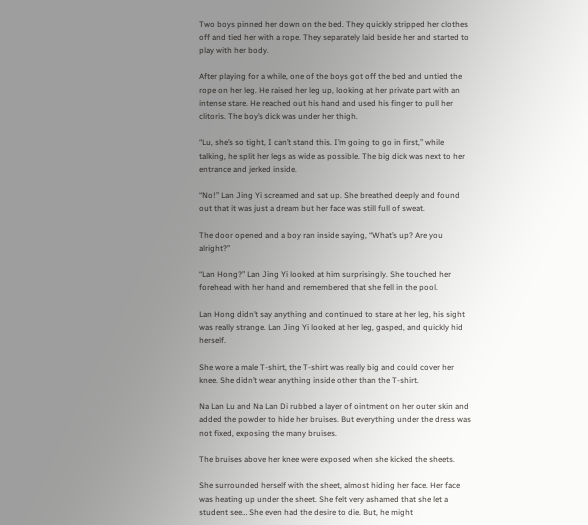Two boys pinned her down on the bed. They quickly stripped her clothes off and tied her with a rope. They separately laid beside her and started to play with her body.

After playing for a while, one of the boys got off the bed and untied the rope on her leg. He raised her leg up, looking at her private part with an intense stare. He reached out his hand and used his finger to pull her clitoris. The boy’s dick was under her thigh.

“Lu, she’s so tight, I can’t stand this. I’m going to go in first,” while talking, he split her legs as wide as possible. The big dick was next to her entrance and jerked inside.

“No!” Lan Jing Yi screamed and sat up. She breathed deeply and found out that it was just a dream but her face was still full of sweat.

The door opened and a boy ran inside saying, “What’s up? Are you alright?”

“Lan Hong?” Lan Jing Yi looked at him surprisingly. She touched her forehead with her hand and remembered that she fell in the pool.

Lan Hong didn’t say anything and continued to stare at her leg, his sight was really strange. Lan Jing Yi looked at her leg, gasped, and quickly hid herself.

She wore a male T-shirt, the T-shirt was really big and could cover her knee. She didn’t wear anything inside other than the T-shirt.

Na Lan Lu and Na Lan Di rubbed a layer of ointment on her outer skin and added the powder to hide her bruises. But everything under the dress was not fixed, exposing the many bruises.

The bruises above her knee were exposed when she kicked the sheets.

She surrounded herself with the sheet, almost hiding her face. Her face was heating up under the sheet. She felt very ashamed that she let a student see… She even had the desire to die. But, he might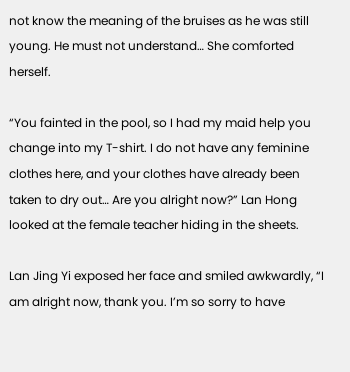not know the meaning of the bruises as he was still young. He must not understand… She comforted herself.

“You fainted in the pool, so I had my maid help you change into my T-shirt. I do not have any feminine clothes here, and your clothes have already been taken to dry out… Are you alright now?” Lan Hong looked at the female teacher hiding in the sheets.

Lan Jing Yi exposed her face and smiled awkwardly, “I am alright now, thank you. I’m so sorry to have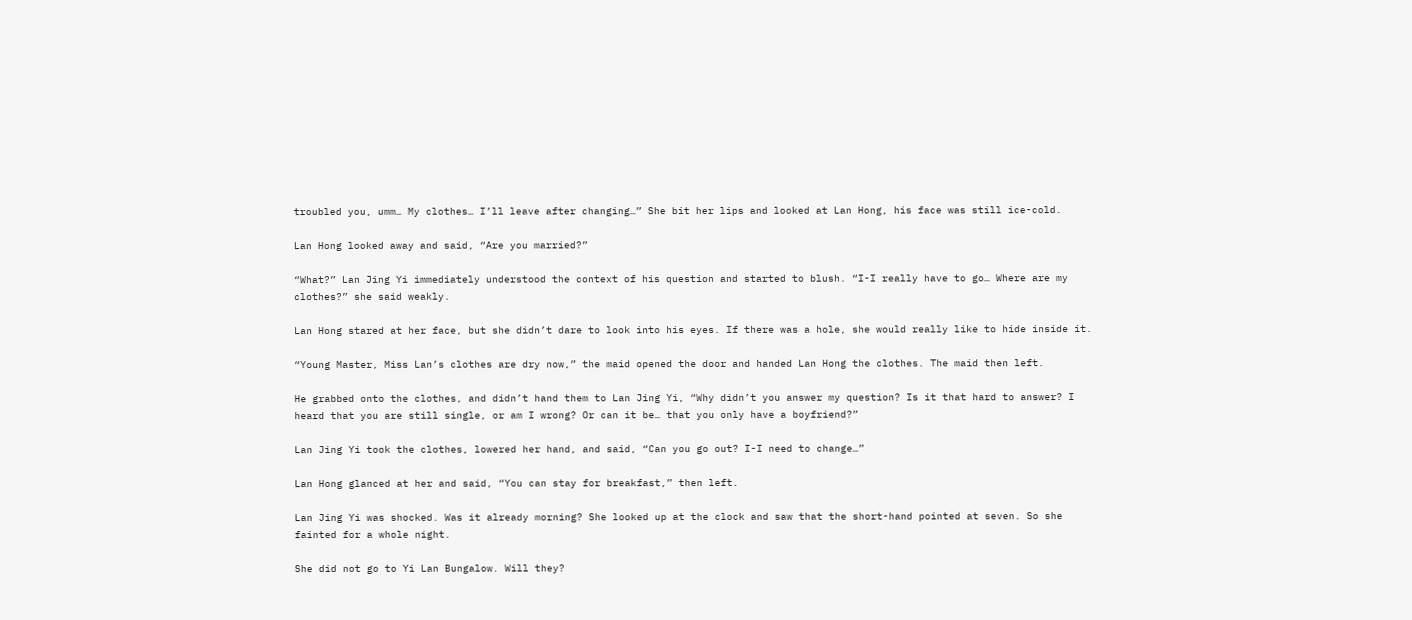troubled you, umm… My clothes… I’ll leave after changing…” She bit her lips and looked at Lan Hong, his face was still ice-cold.

Lan Hong looked away and said, “Are you married?”

“What?” Lan Jing Yi immediately understood the context of his question and started to blush. “I-I really have to go… Where are my clothes?” she said weakly.

Lan Hong stared at her face, but she didn’t dare to look into his eyes. If there was a hole, she would really like to hide inside it.

“Young Master, Miss Lan’s clothes are dry now,” the maid opened the door and handed Lan Hong the clothes. The maid then left.

He grabbed onto the clothes, and didn’t hand them to Lan Jing Yi, “Why didn’t you answer my question? Is it that hard to answer? I heard that you are still single, or am I wrong? Or can it be… that you only have a boyfriend?”

Lan Jing Yi took the clothes, lowered her hand, and said, “Can you go out? I-I need to change…”

Lan Hong glanced at her and said, “You can stay for breakfast,” then left.

Lan Jing Yi was shocked. Was it already morning? She looked up at the clock and saw that the short-hand pointed at seven. So she fainted for a whole night.

She did not go to Yi Lan Bungalow. Will they?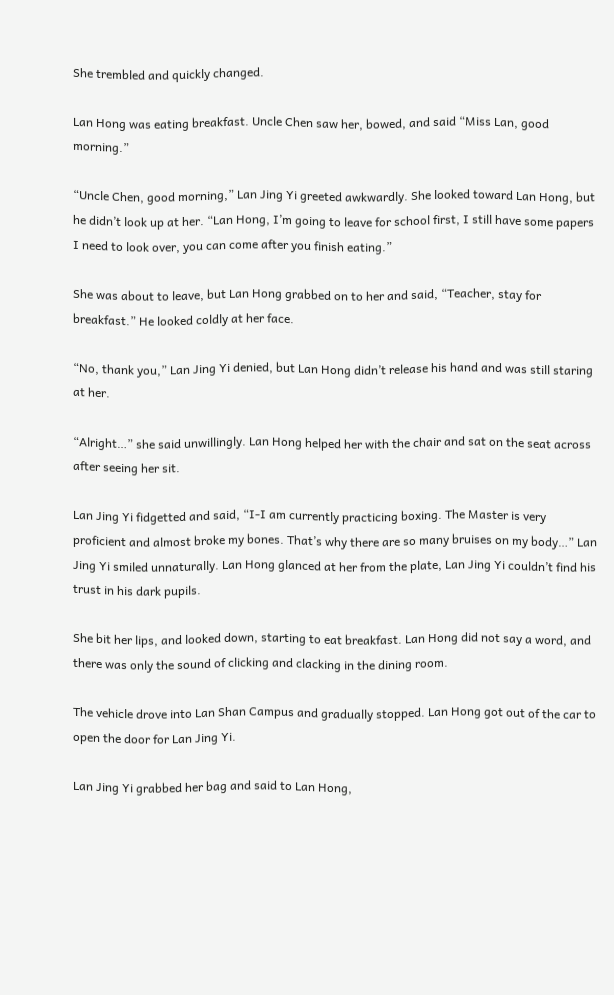She trembled and quickly changed.

Lan Hong was eating breakfast. Uncle Chen saw her, bowed, and said “Miss Lan, good morning.”

“Uncle Chen, good morning,” Lan Jing Yi greeted awkwardly. She looked toward Lan Hong, but he didn’t look up at her. “Lan Hong, I’m going to leave for school first, I still have some papers I need to look over, you can come after you finish eating.”

She was about to leave, but Lan Hong grabbed on to her and said, “Teacher, stay for breakfast.” He looked coldly at her face.

“No, thank you,” Lan Jing Yi denied, but Lan Hong didn’t release his hand and was still staring at her.

“Alright…” she said unwillingly. Lan Hong helped her with the chair and sat on the seat across after seeing her sit.

Lan Jing Yi fidgetted and said, “I-I am currently practicing boxing. The Master is very proficient and almost broke my bones. That’s why there are so many bruises on my body…” Lan Jing Yi smiled unnaturally. Lan Hong glanced at her from the plate, Lan Jing Yi couldn’t find his trust in his dark pupils.

She bit her lips, and looked down, starting to eat breakfast. Lan Hong did not say a word, and there was only the sound of clicking and clacking in the dining room.

The vehicle drove into Lan Shan Campus and gradually stopped. Lan Hong got out of the car to open the door for Lan Jing Yi.

Lan Jing Yi grabbed her bag and said to Lan Hong,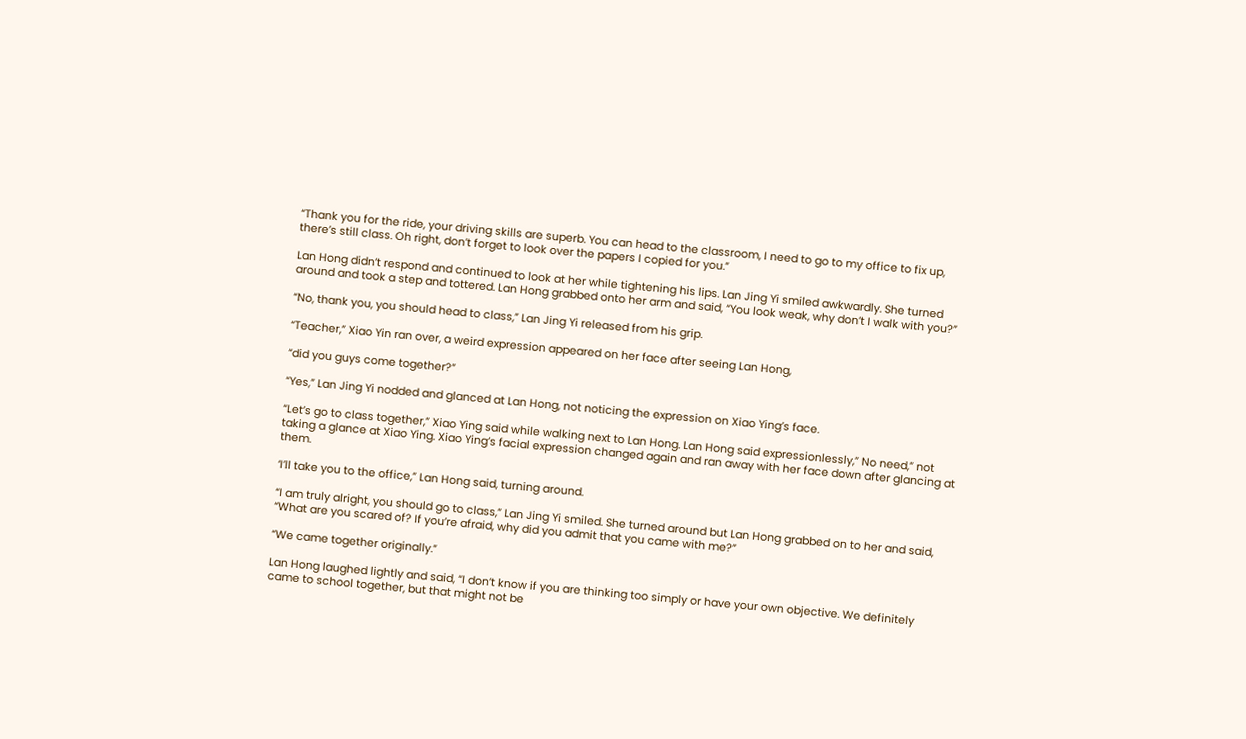“Thank you for the ride, your driving skills are superb. You can head to the classroom, I need to go to my office to fix up, there’s still class. Oh right, don’t forget to look over the papers I copied for you.”

Lan Hong didn’t respond and continued to look at her while tightening his lips. Lan Jing Yi smiled awkwardly. She turned around and took a step and tottered. Lan Hong grabbed onto her arm and said, “You look weak, why don’t I walk with you?”

“No, thank you, you should head to class,” Lan Jing Yi released from his grip.

“Teacher,” Xiao Yin ran over, a weird expression appeared on her face after seeing Lan Hong,

“did you guys come together?”

“Yes,” Lan Jing Yi nodded and glanced at Lan Hong, not noticing the expression on Xiao Ying’s face.

“Let’s go to class together,” Xiao Ying said while walking next to Lan Hong. Lan Hong said expressionlessly,” No need,” not taking a glance at Xiao Ying. Xiao Ying’s facial expression changed again and ran away with her face down after glancing at them.

‘I’ll take you to the office,” Lan Hong said, turning around.

“I am truly alright, you should go to class,” Lan Jing Yi smiled. She turned around but Lan Hong grabbed on to her and said, “What are you scared of? If you’re afraid, why did you admit that you came with me?”

“We came together originally.”

Lan Hong laughed lightly and said, “I don’t know if you are thinking too simply or have your own objective. We definitely came to school together, but that might not be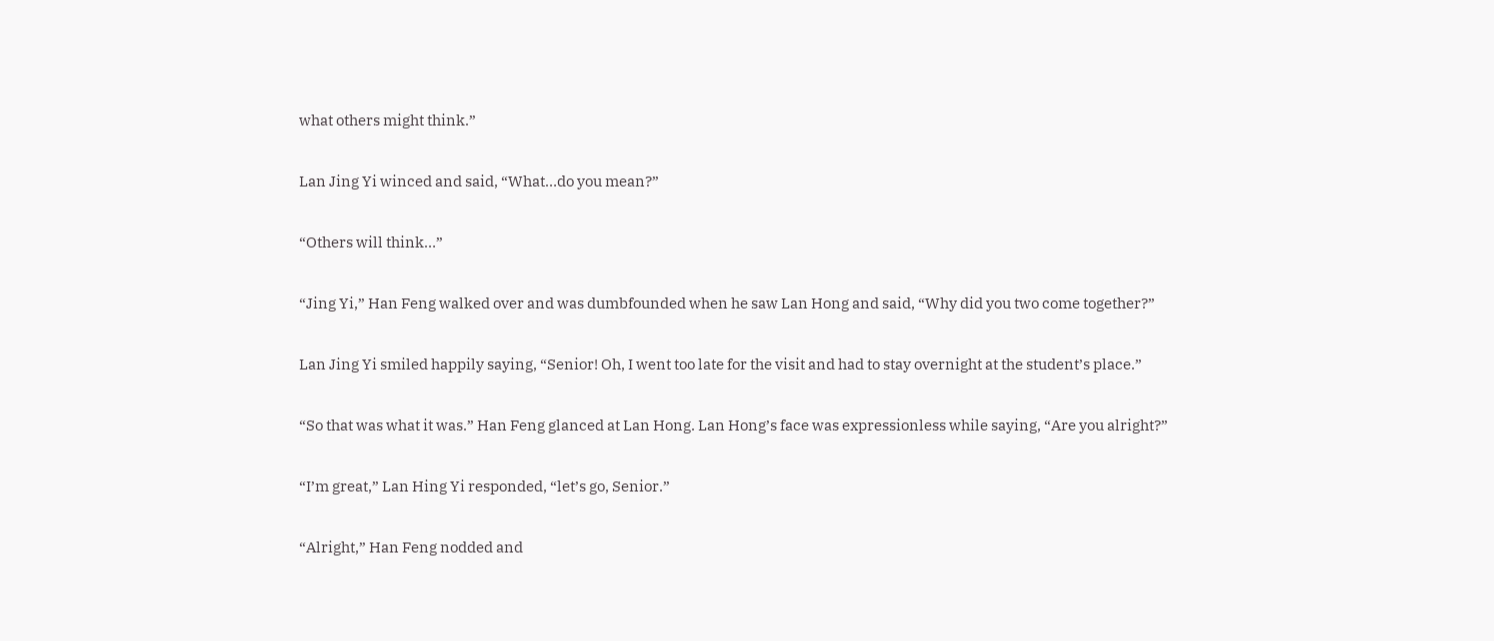what others might think.”

Lan Jing Yi winced and said, “What…do you mean?”

“Others will think…”

“Jing Yi,” Han Feng walked over and was dumbfounded when he saw Lan Hong and said, “Why did you two come together?”

Lan Jing Yi smiled happily saying, “Senior! Oh, I went too late for the visit and had to stay overnight at the student’s place.”

“So that was what it was.” Han Feng glanced at Lan Hong. Lan Hong’s face was expressionless while saying, “Are you alright?”

“I’m great,” Lan Hing Yi responded, “let’s go, Senior.”

“Alright,” Han Feng nodded and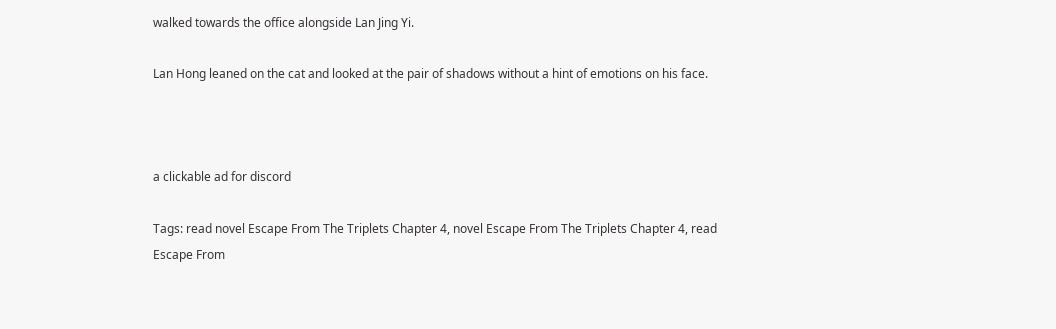walked towards the office alongside Lan Jing Yi.

Lan Hong leaned on the cat and looked at the pair of shadows without a hint of emotions on his face.



a clickable ad for discord

Tags: read novel Escape From The Triplets Chapter 4, novel Escape From The Triplets Chapter 4, read Escape From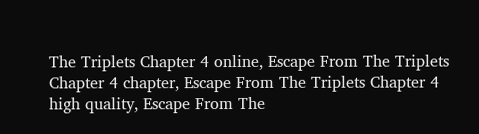The Triplets Chapter 4 online, Escape From The Triplets Chapter 4 chapter, Escape From The Triplets Chapter 4 high quality, Escape From The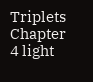Triplets Chapter 4 light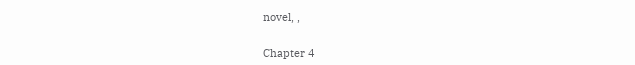novel, ,


Chapter 4